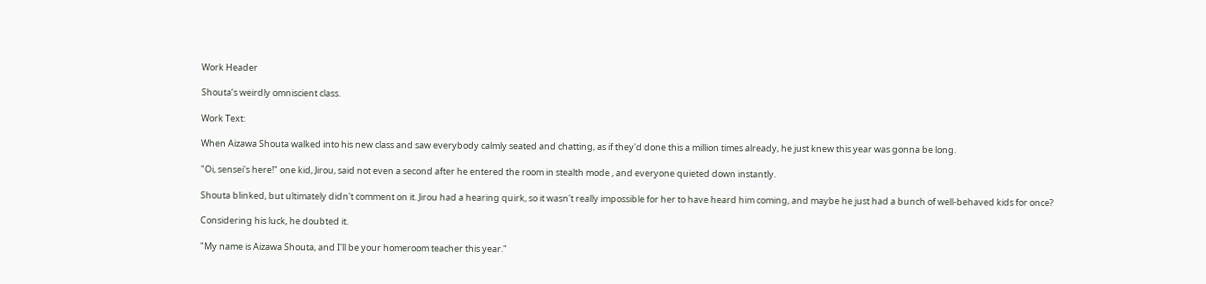Work Header

Shouta’s weirdly omniscient class.

Work Text:

When Aizawa Shouta walked into his new class and saw everybody calmly seated and chatting, as if they'd done this a million times already, he just knew this year was gonna be long.

"Oi, sensei's here!" one kid, Jirou, said not even a second after he entered the room in stealth mode , and everyone quieted down instantly.

Shouta blinked, but ultimately didn't comment on it. Jirou had a hearing quirk, so it wasn't really impossible for her to have heard him coming, and maybe he just had a bunch of well-behaved kids for once?

Considering his luck, he doubted it.

"My name is Aizawa Shouta, and I'll be your homeroom teacher this year."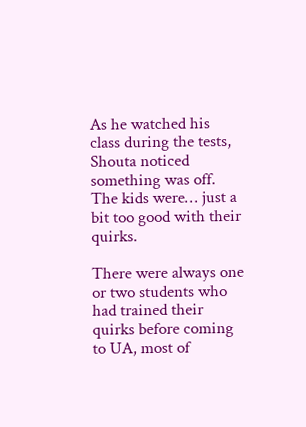As he watched his class during the tests, Shouta noticed something was off. The kids were… just a bit too good with their quirks.

There were always one or two students who had trained their quirks before coming to UA, most of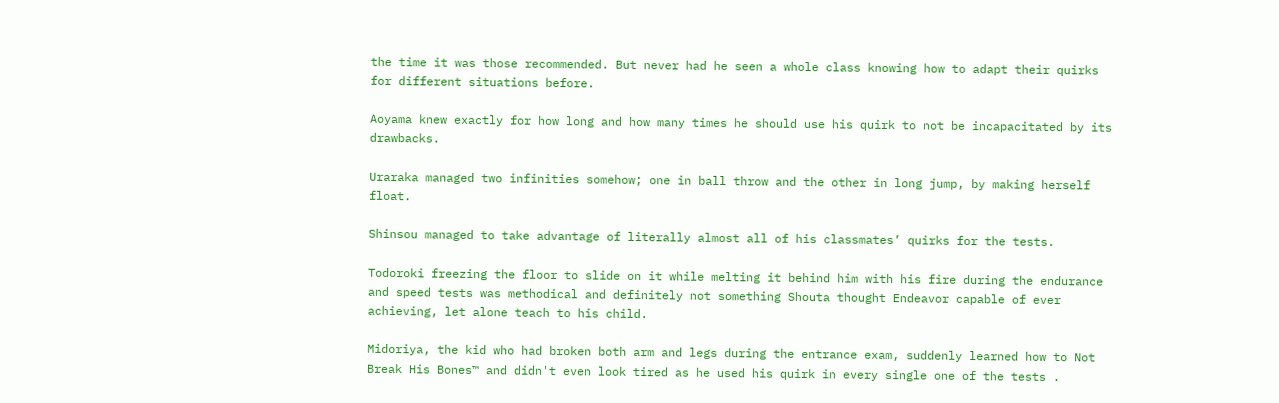the time it was those recommended. But never had he seen a whole class knowing how to adapt their quirks for different situations before.

Aoyama knew exactly for how long and how many times he should use his quirk to not be incapacitated by its drawbacks.

Uraraka managed two infinities somehow; one in ball throw and the other in long jump, by making herself float.

Shinsou managed to take advantage of literally almost all of his classmates’ quirks for the tests.

Todoroki freezing the floor to slide on it while melting it behind him with his fire during the endurance and speed tests was methodical and definitely not something Shouta thought Endeavor capable of ever achieving, let alone teach to his child.

Midoriya, the kid who had broken both arm and legs during the entrance exam, suddenly learned how to Not Break His Bones™ and didn't even look tired as he used his quirk in every single one of the tests .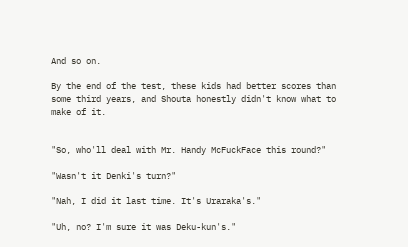And so on.

By the end of the test, these kids had better scores than some third years, and Shouta honestly didn't know what to make of it.


"So, who'll deal with Mr. Handy McFuckFace this round?"

"Wasn't it Denki's turn?"

"Nah, I did it last time. It's Uraraka's."

"Uh, no? I'm sure it was Deku-kun's."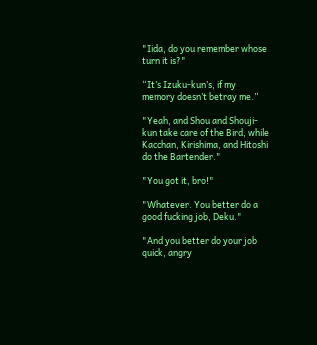"Iida, do you remember whose turn it is?"

“It’s Izuku-kun’s, if my memory doesn’t betray me.”

"Yeah, and Shou and Shouji-kun take care of the Bird, while Kacchan, Kirishima, and Hitoshi do the Bartender."

"You got it, bro!"

"Whatever. You better do a good fucking job, Deku."

"And you better do your job quick, angry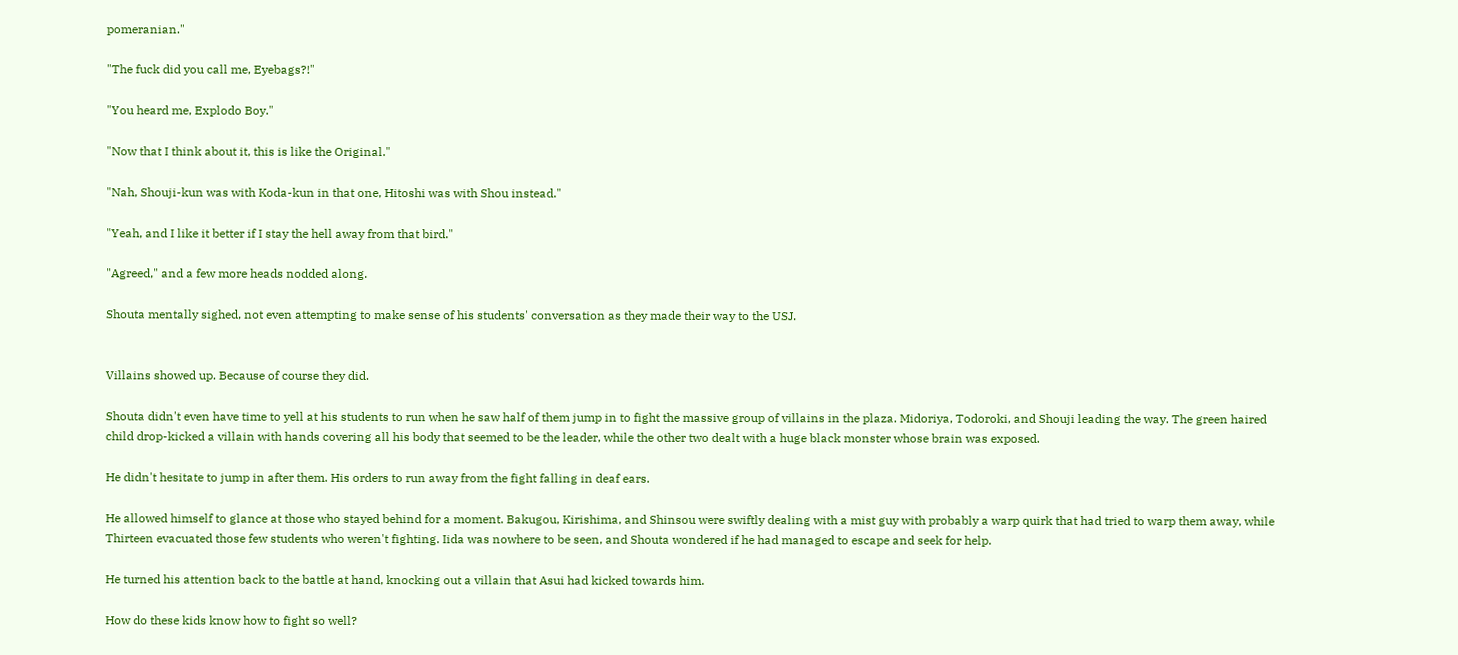pomeranian."

"The fuck did you call me, Eyebags?!"

"You heard me, Explodo Boy."

"Now that I think about it, this is like the Original."

"Nah, Shouji-kun was with Koda-kun in that one, Hitoshi was with Shou instead."

"Yeah, and I like it better if I stay the hell away from that bird."

"Agreed," and a few more heads nodded along.

Shouta mentally sighed, not even attempting to make sense of his students' conversation as they made their way to the USJ.


Villains showed up. Because of course they did.

Shouta didn't even have time to yell at his students to run when he saw half of them jump in to fight the massive group of villains in the plaza. Midoriya, Todoroki, and Shouji leading the way. The green haired child drop-kicked a villain with hands covering all his body that seemed to be the leader, while the other two dealt with a huge black monster whose brain was exposed.

He didn't hesitate to jump in after them. His orders to run away from the fight falling in deaf ears.

He allowed himself to glance at those who stayed behind for a moment. Bakugou, Kirishima, and Shinsou were swiftly dealing with a mist guy with probably a warp quirk that had tried to warp them away, while Thirteen evacuated those few students who weren't fighting. Iida was nowhere to be seen, and Shouta wondered if he had managed to escape and seek for help.

He turned his attention back to the battle at hand, knocking out a villain that Asui had kicked towards him.

How do these kids know how to fight so well?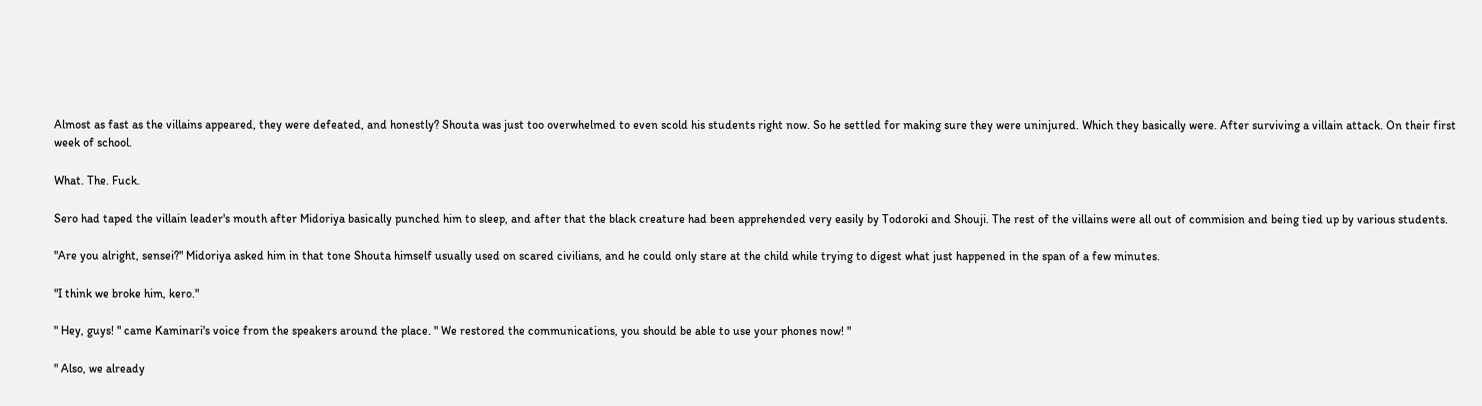Almost as fast as the villains appeared, they were defeated, and honestly? Shouta was just too overwhelmed to even scold his students right now. So he settled for making sure they were uninjured. Which they basically were. After surviving a villain attack. On their first week of school.

What. The. Fuck.

Sero had taped the villain leader's mouth after Midoriya basically punched him to sleep, and after that the black creature had been apprehended very easily by Todoroki and Shouji. The rest of the villains were all out of commision and being tied up by various students.

"Are you alright, sensei?" Midoriya asked him in that tone Shouta himself usually used on scared civilians, and he could only stare at the child while trying to digest what just happened in the span of a few minutes.

"I think we broke him, kero."

" Hey, guys! " came Kaminari's voice from the speakers around the place. " We restored the communications, you should be able to use your phones now! "

" Also, we already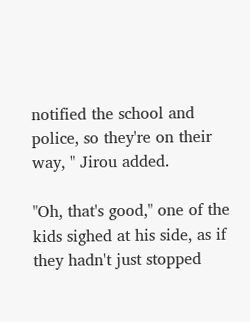notified the school and police, so they're on their way, " Jirou added.

"Oh, that's good," one of the kids sighed at his side, as if they hadn't just stopped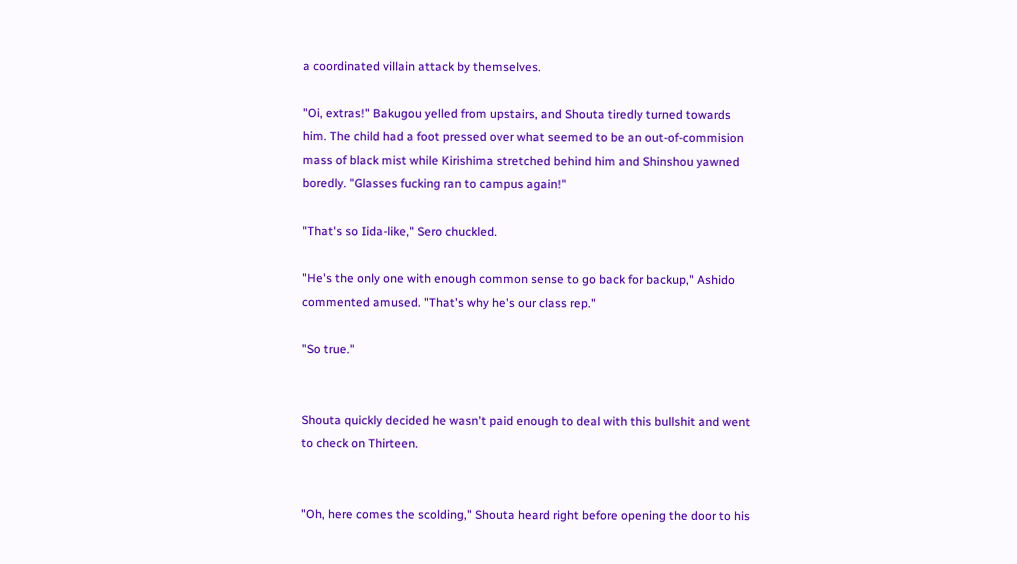a coordinated villain attack by themselves.

"Oi, extras!" Bakugou yelled from upstairs, and Shouta tiredly turned towards him. The child had a foot pressed over what seemed to be an out-of-commision mass of black mist while Kirishima stretched behind him and Shinshou yawned boredly. "Glasses fucking ran to campus again!"

"That's so Iida-like," Sero chuckled.

"He's the only one with enough common sense to go back for backup," Ashido commented amused. "That's why he's our class rep."

"So true."


Shouta quickly decided he wasn't paid enough to deal with this bullshit and went to check on Thirteen.


"Oh, here comes the scolding," Shouta heard right before opening the door to his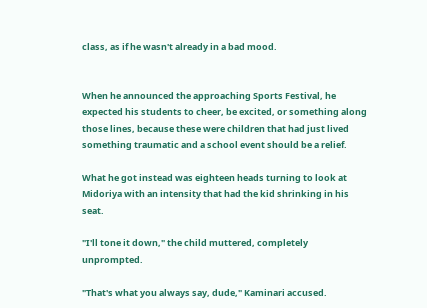class, as if he wasn't already in a bad mood.


When he announced the approaching Sports Festival, he expected his students to cheer, be excited, or something along those lines, because these were children that had just lived something traumatic and a school event should be a relief.

What he got instead was eighteen heads turning to look at Midoriya with an intensity that had the kid shrinking in his seat.

"I'll tone it down," the child muttered, completely unprompted.

"That's what you always say, dude," Kaminari accused.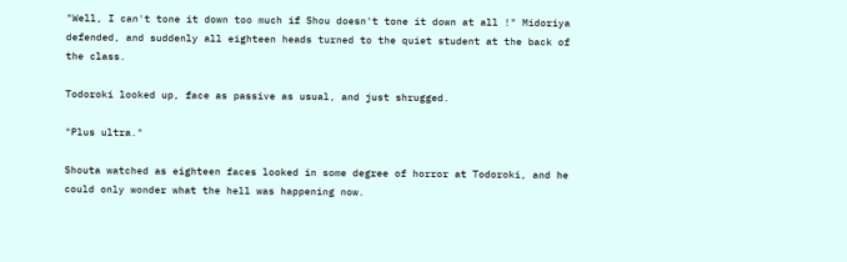"Well, I can't tone it down too much if Shou doesn't tone it down at all !" Midoriya defended, and suddenly all eighteen heads turned to the quiet student at the back of the class.

Todoroki looked up, face as passive as usual, and just shrugged.

"Plus ultra."

Shouta watched as eighteen faces looked in some degree of horror at Todoroki, and he could only wonder what the hell was happening now.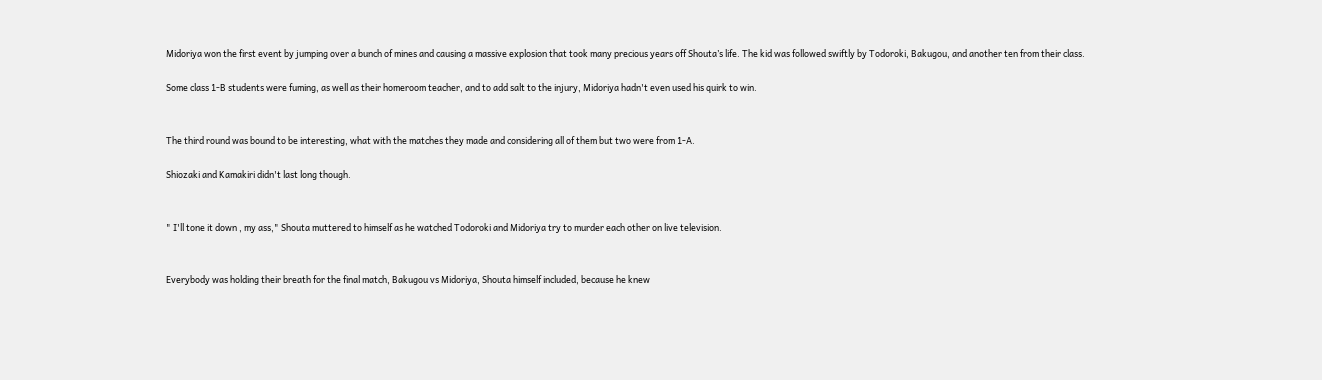Midoriya won the first event by jumping over a bunch of mines and causing a massive explosion that took many precious years off Shouta’s life. The kid was followed swiftly by Todoroki, Bakugou, and another ten from their class.

Some class 1-B students were fuming, as well as their homeroom teacher, and to add salt to the injury, Midoriya hadn't even used his quirk to win.


The third round was bound to be interesting, what with the matches they made and considering all of them but two were from 1-A.

Shiozaki and Kamakiri didn't last long though.


" I'll tone it down , my ass," Shouta muttered to himself as he watched Todoroki and Midoriya try to murder each other on live television.


Everybody was holding their breath for the final match, Bakugou vs Midoriya, Shouta himself included, because he knew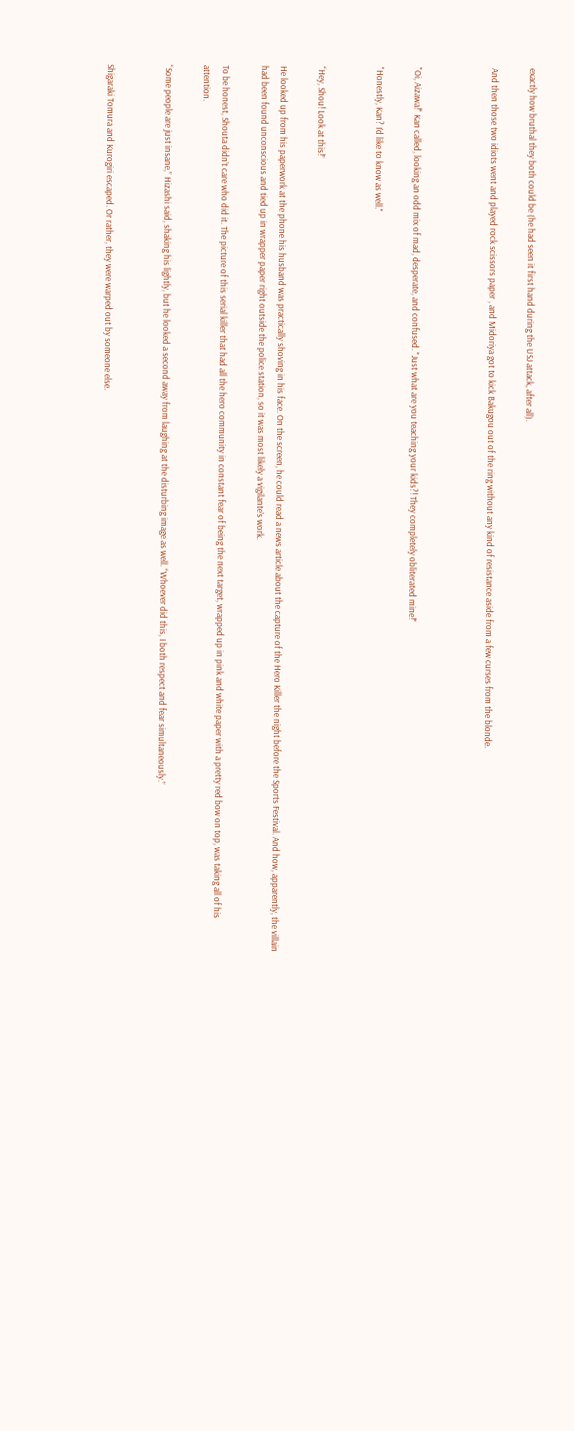exactly how bruthal they both could be (he had seen it first hand during the USJ attack, after all).

And then those two idiots went and played rock scissors paper , and Midoriya got to kick Bakugou out of the ring without any kind of resistance aside from a few curses from the blonde.



"Oi, Aizawa!" Kan called, looking an odd mix of mad, desperate, and confused. "Just what are you teaching your kids?! They completely obliterated mine!"

"Honestly, Kan? I’d like to know as well."


“Hey, Shou! Look at this!”

He looked up from his paperwork at the phone his husband was practically shoving in his face. On the screen, he could read a news article about the capture of the Hero Killer the night before the Sports Festival. And how, apparently, the villain had been found unconscious and tied up in wrapper paper right outside the police station, so it was most likely a vigilante’s work.

To be honest, Shouta didn’t care who did it. The picture of this serial killer that had all the hero community in constant fear of being the next target, wrapped up in pink and white paper with a pretty red bow on top, was taking all of his attention.

“Some people are just insane,” Hizashi said, shaking his lightly, but he looked a second away from laughing at the disturbing image as well. “Whoever did this, I both respect and fear simultaneously.”


Shigaraki Tomura and Kurogiri escaped. Or rather, they were warped out by someone else.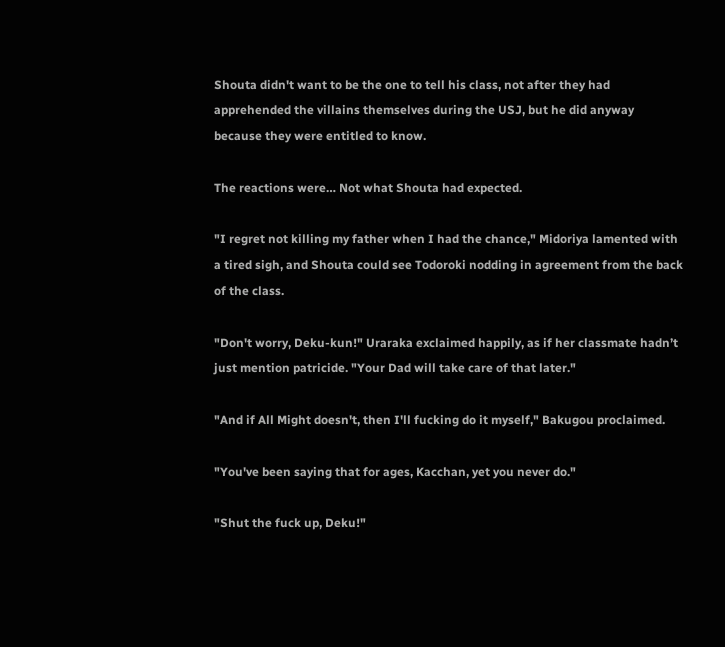Shouta didn't want to be the one to tell his class, not after they had apprehended the villains themselves during the USJ, but he did anyway because they were entitled to know.

The reactions were… Not what Shouta had expected.

"I regret not killing my father when I had the chance," Midoriya lamented with a tired sigh, and Shouta could see Todoroki nodding in agreement from the back of the class.

"Don't worry, Deku-kun!" Uraraka exclaimed happily, as if her classmate hadn’t just mention patricide. "Your Dad will take care of that later."

"And if All Might doesn't, then I'll fucking do it myself," Bakugou proclaimed.

"You've been saying that for ages, Kacchan, yet you never do."

"Shut the fuck up, Deku!"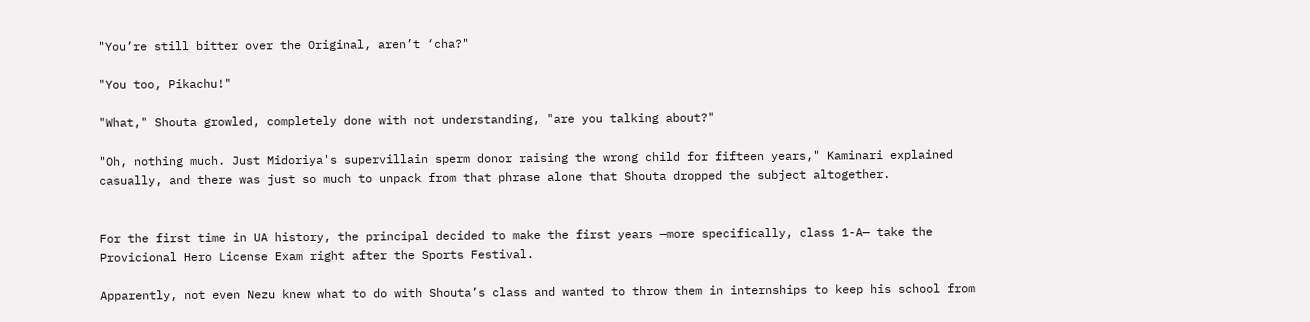"You’re still bitter over the Original, aren’t ‘cha?"

"You too, Pikachu!"

"What," Shouta growled, completely done with not understanding, "are you talking about?"

"Oh, nothing much. Just Midoriya's supervillain sperm donor raising the wrong child for fifteen years," Kaminari explained casually, and there was just so much to unpack from that phrase alone that Shouta dropped the subject altogether.


For the first time in UA history, the principal decided to make the first years —more specifically, class 1-A— take the Provicional Hero License Exam right after the Sports Festival.

Apparently, not even Nezu knew what to do with Shouta’s class and wanted to throw them in internships to keep his school from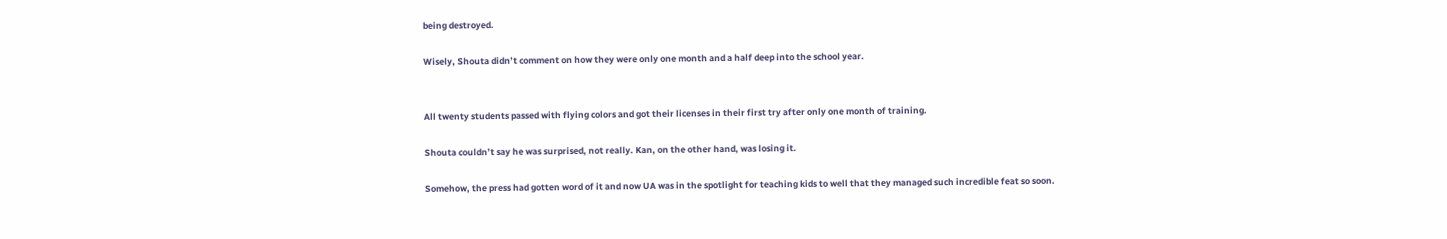being destroyed.

Wisely, Shouta didn’t comment on how they were only one month and a half deep into the school year.


All twenty students passed with flying colors and got their licenses in their first try after only one month of training.

Shouta couldn’t say he was surprised, not really. Kan, on the other hand, was losing it.

Somehow, the press had gotten word of it and now UA was in the spotlight for teaching kids to well that they managed such incredible feat so soon.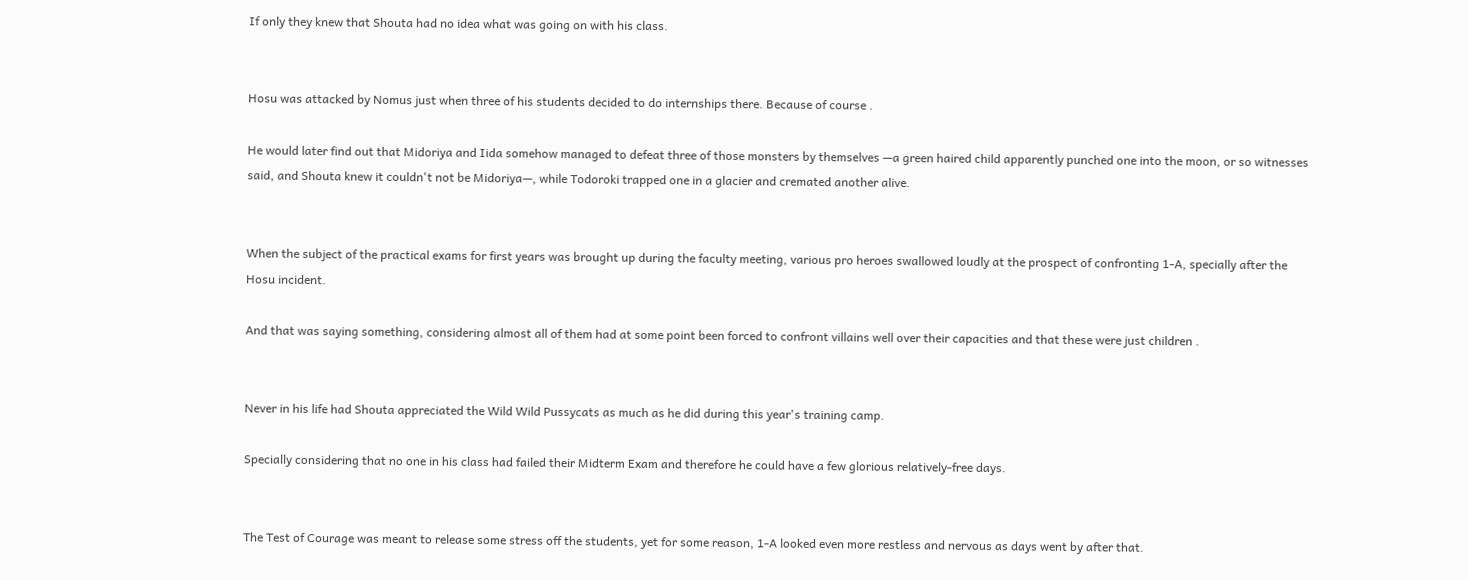If only they knew that Shouta had no idea what was going on with his class.


Hosu was attacked by Nomus just when three of his students decided to do internships there. Because of course .

He would later find out that Midoriya and Iida somehow managed to defeat three of those monsters by themselves —a green haired child apparently punched one into the moon, or so witnesses said, and Shouta knew it couldn't not be Midoriya—, while Todoroki trapped one in a glacier and cremated another alive.


When the subject of the practical exams for first years was brought up during the faculty meeting, various pro heroes swallowed loudly at the prospect of confronting 1-A, specially after the Hosu incident.

And that was saying something, considering almost all of them had at some point been forced to confront villains well over their capacities and that these were just children .


Never in his life had Shouta appreciated the Wild Wild Pussycats as much as he did during this year's training camp.

Specially considering that no one in his class had failed their Midterm Exam and therefore he could have a few glorious relatively-free days.


The Test of Courage was meant to release some stress off the students, yet for some reason, 1-A looked even more restless and nervous as days went by after that.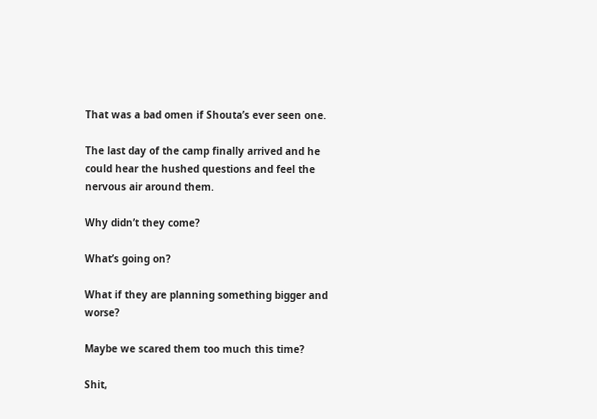That was a bad omen if Shouta’s ever seen one.

The last day of the camp finally arrived and he could hear the hushed questions and feel the nervous air around them.

Why didn’t they come?

What’s going on?

What if they are planning something bigger and worse?

Maybe we scared them too much this time?

Shit,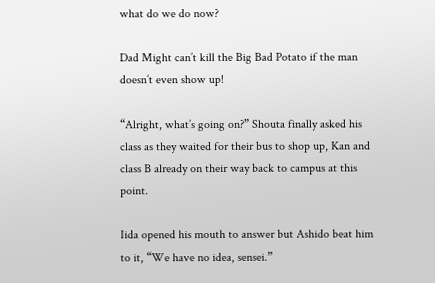what do we do now?

Dad Might can’t kill the Big Bad Potato if the man doesn’t even show up!

“Alright, what’s going on?” Shouta finally asked his class as they waited for their bus to shop up, Kan and class B already on their way back to campus at this point.

Iida opened his mouth to answer but Ashido beat him to it, “We have no idea, sensei.”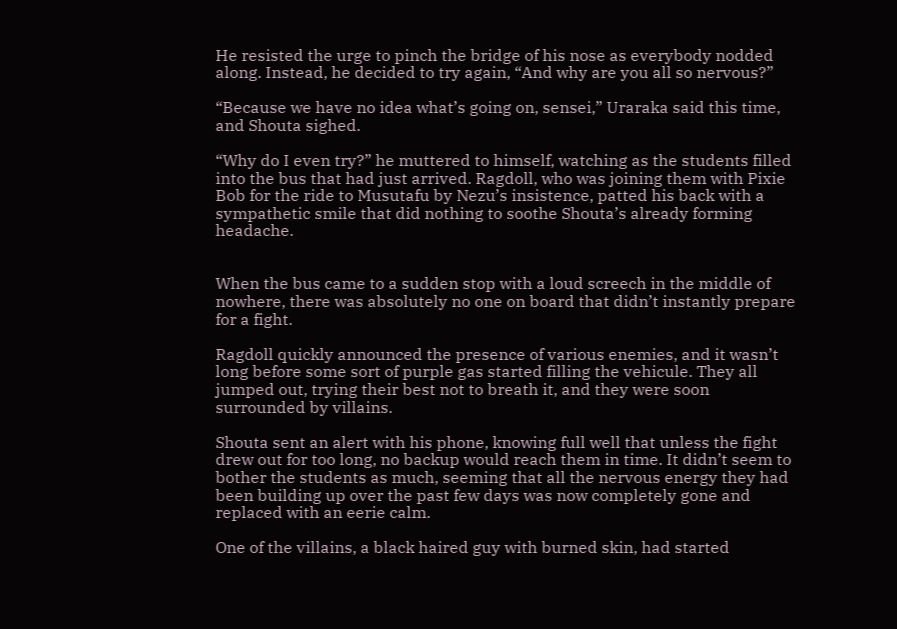He resisted the urge to pinch the bridge of his nose as everybody nodded along. Instead, he decided to try again, “And why are you all so nervous?”

“Because we have no idea what’s going on, sensei,” Uraraka said this time, and Shouta sighed.

“Why do I even try?” he muttered to himself, watching as the students filled into the bus that had just arrived. Ragdoll, who was joining them with Pixie Bob for the ride to Musutafu by Nezu’s insistence, patted his back with a sympathetic smile that did nothing to soothe Shouta’s already forming headache.


When the bus came to a sudden stop with a loud screech in the middle of nowhere, there was absolutely no one on board that didn’t instantly prepare for a fight.

Ragdoll quickly announced the presence of various enemies, and it wasn’t long before some sort of purple gas started filling the vehicule. They all jumped out, trying their best not to breath it, and they were soon surrounded by villains.

Shouta sent an alert with his phone, knowing full well that unless the fight drew out for too long, no backup would reach them in time. It didn’t seem to bother the students as much, seeming that all the nervous energy they had been building up over the past few days was now completely gone and replaced with an eerie calm.

One of the villains, a black haired guy with burned skin, had started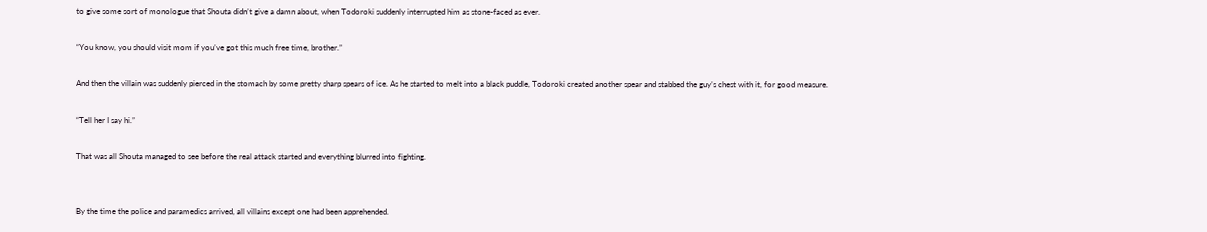to give some sort of monologue that Shouta didn’t give a damn about, when Todoroki suddenly interrupted him as stone-faced as ever.

“You know, you should visit mom if you’ve got this much free time, brother.”

And then the villain was suddenly pierced in the stomach by some pretty sharp spears of ice. As he started to melt into a black puddle, Todoroki created another spear and stabbed the guy’s chest with it, for good measure.

“Tell her I say hi.”

That was all Shouta managed to see before the real attack started and everything blurred into fighting.


By the time the police and paramedics arrived, all villains except one had been apprehended.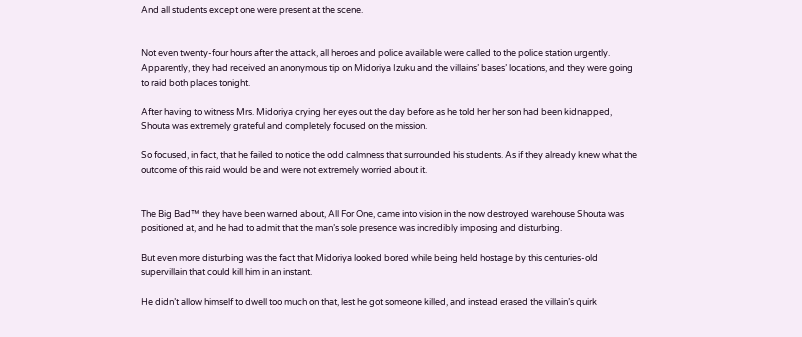And all students except one were present at the scene.


Not even twenty-four hours after the attack, all heroes and police available were called to the police station urgently. Apparently, they had received an anonymous tip on Midoriya Izuku and the villains’ bases’ locations, and they were going to raid both places tonight.

After having to witness Mrs. Midoriya crying her eyes out the day before as he told her her son had been kidnapped, Shouta was extremely grateful and completely focused on the mission.

So focused, in fact, that he failed to notice the odd calmness that surrounded his students. As if they already knew what the outcome of this raid would be and were not extremely worried about it.


The Big Bad™ they have been warned about, All For One, came into vision in the now destroyed warehouse Shouta was positioned at, and he had to admit that the man’s sole presence was incredibly imposing and disturbing.

But even more disturbing was the fact that Midoriya looked bored while being held hostage by this centuries-old supervillain that could kill him in an instant.

He didn’t allow himself to dwell too much on that, lest he got someone killed, and instead erased the villain’s quirk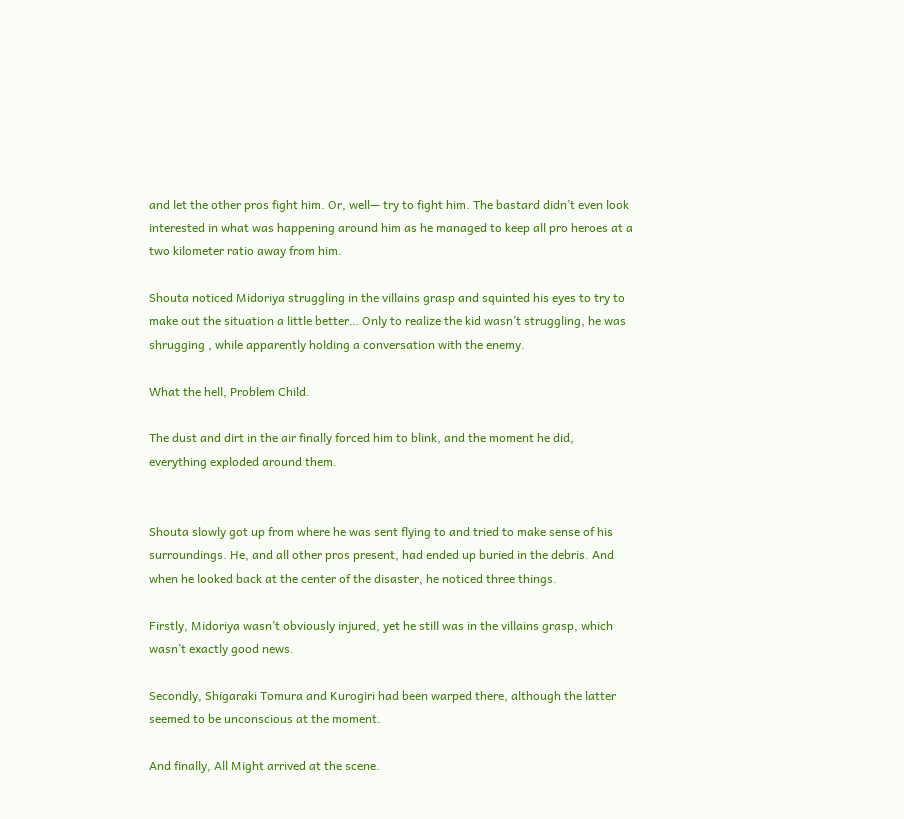and let the other pros fight him. Or, well— try to fight him. The bastard didn’t even look interested in what was happening around him as he managed to keep all pro heroes at a two kilometer ratio away from him.

Shouta noticed Midoriya struggling in the villains grasp and squinted his eyes to try to make out the situation a little better… Only to realize the kid wasn’t struggling, he was shrugging , while apparently holding a conversation with the enemy.

What the hell, Problem Child.

The dust and dirt in the air finally forced him to blink, and the moment he did, everything exploded around them.


Shouta slowly got up from where he was sent flying to and tried to make sense of his surroundings. He, and all other pros present, had ended up buried in the debris. And when he looked back at the center of the disaster, he noticed three things.

Firstly, Midoriya wasn’t obviously injured, yet he still was in the villains grasp, which wasn’t exactly good news.

Secondly, Shigaraki Tomura and Kurogiri had been warped there, although the latter seemed to be unconscious at the moment.

And finally, All Might arrived at the scene.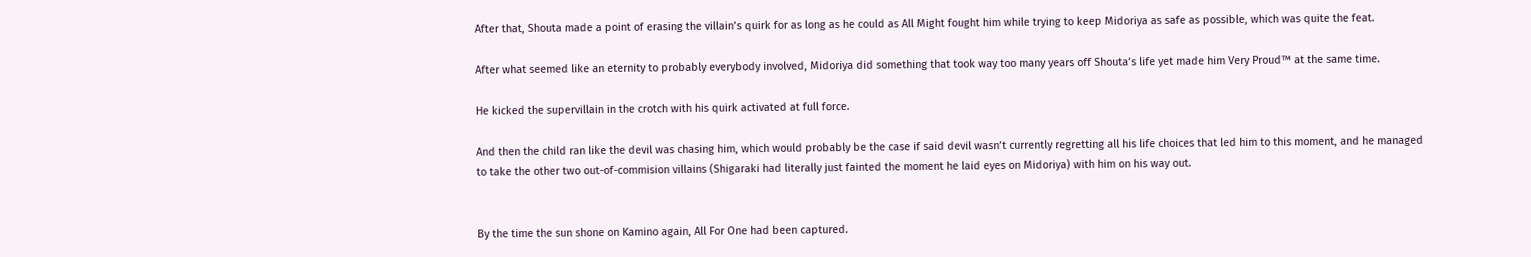After that, Shouta made a point of erasing the villain’s quirk for as long as he could as All Might fought him while trying to keep Midoriya as safe as possible, which was quite the feat.

After what seemed like an eternity to probably everybody involved, Midoriya did something that took way too many years off Shouta’s life yet made him Very Proud™ at the same time.

He kicked the supervillain in the crotch with his quirk activated at full force.

And then the child ran like the devil was chasing him, which would probably be the case if said devil wasn’t currently regretting all his life choices that led him to this moment, and he managed to take the other two out-of-commision villains (Shigaraki had literally just fainted the moment he laid eyes on Midoriya) with him on his way out.


By the time the sun shone on Kamino again, All For One had been captured.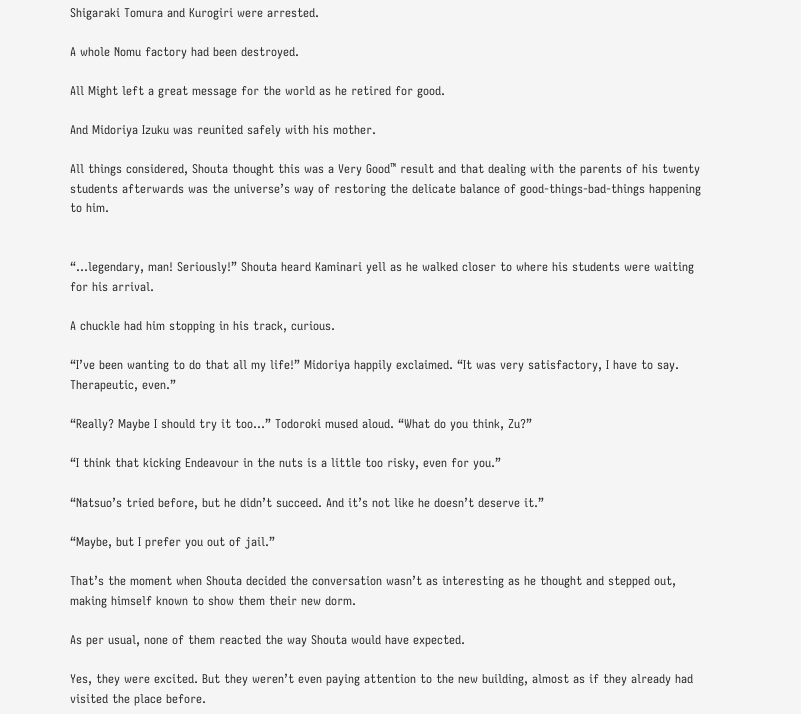Shigaraki Tomura and Kurogiri were arrested.

A whole Nomu factory had been destroyed.

All Might left a great message for the world as he retired for good.

And Midoriya Izuku was reunited safely with his mother.

All things considered, Shouta thought this was a Very Good™ result and that dealing with the parents of his twenty students afterwards was the universe’s way of restoring the delicate balance of good-things-bad-things happening to him.


“...legendary, man! Seriously!” Shouta heard Kaminari yell as he walked closer to where his students were waiting for his arrival.

A chuckle had him stopping in his track, curious.

“I’ve been wanting to do that all my life!” Midoriya happily exclaimed. “It was very satisfactory, I have to say. Therapeutic, even.”

“Really? Maybe I should try it too…” Todoroki mused aloud. “What do you think, Zu?”

“I think that kicking Endeavour in the nuts is a little too risky, even for you.”

“Natsuo’s tried before, but he didn’t succeed. And it’s not like he doesn’t deserve it.”

“Maybe, but I prefer you out of jail.”

That’s the moment when Shouta decided the conversation wasn’t as interesting as he thought and stepped out, making himself known to show them their new dorm.

As per usual, none of them reacted the way Shouta would have expected.

Yes, they were excited. But they weren’t even paying attention to the new building, almost as if they already had visited the place before.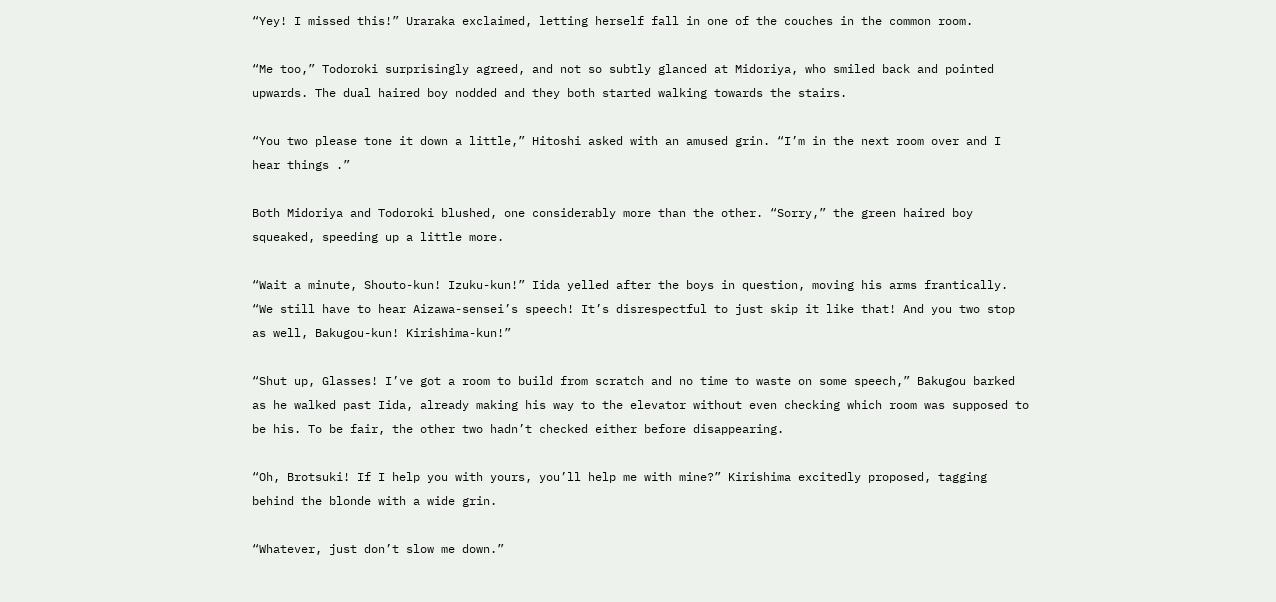“Yey! I missed this!” Uraraka exclaimed, letting herself fall in one of the couches in the common room.

“Me too,” Todoroki surprisingly agreed, and not so subtly glanced at Midoriya, who smiled back and pointed upwards. The dual haired boy nodded and they both started walking towards the stairs.

“You two please tone it down a little,” Hitoshi asked with an amused grin. “I’m in the next room over and I hear things .”

Both Midoriya and Todoroki blushed, one considerably more than the other. “Sorry,” the green haired boy squeaked, speeding up a little more.

“Wait a minute, Shouto-kun! Izuku-kun!” Iida yelled after the boys in question, moving his arms frantically. “We still have to hear Aizawa-sensei’s speech! It’s disrespectful to just skip it like that! And you two stop as well, Bakugou-kun! Kirishima-kun!”

“Shut up, Glasses! I’ve got a room to build from scratch and no time to waste on some speech,” Bakugou barked as he walked past Iida, already making his way to the elevator without even checking which room was supposed to be his. To be fair, the other two hadn’t checked either before disappearing.

“Oh, Brotsuki! If I help you with yours, you’ll help me with mine?” Kirishima excitedly proposed, tagging behind the blonde with a wide grin.

“Whatever, just don’t slow me down.”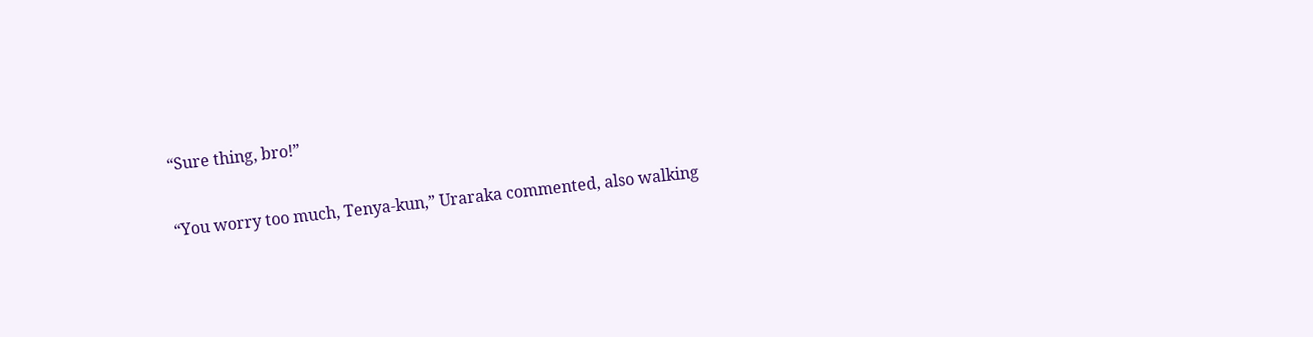“Sure thing, bro!”

“You worry too much, Tenya-kun,” Uraraka commented, also walking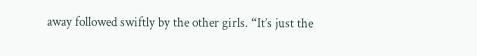away followed swiftly by the other girls. “It’s just the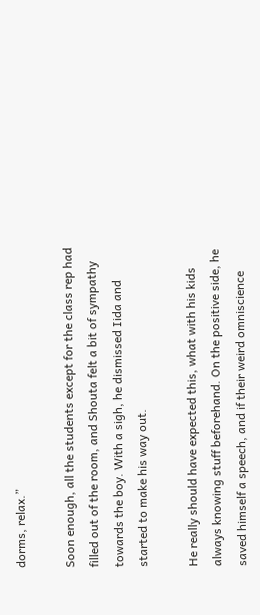dorms, relax.”

Soon enough, all the students except for the class rep had filled out of the room, and Shouta felt a bit of sympathy towards the boy. With a sigh, he dismissed Iida and started to make his way out.

He really should have expected this, what with his kids always knowing stuff beforehand. On the positive side, he saved himself a speech, and if their weird omniscience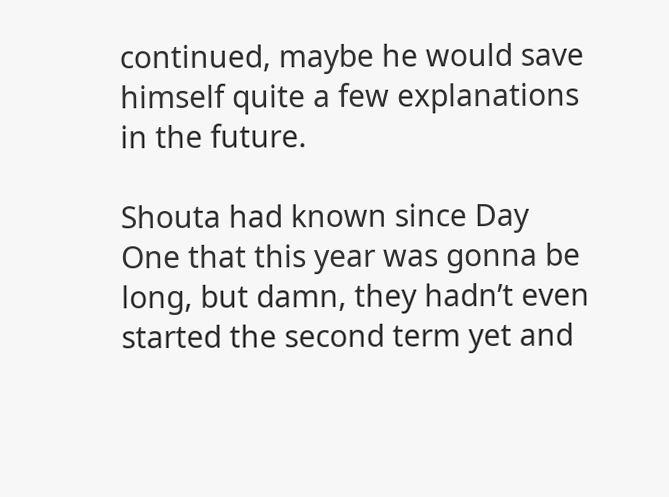continued, maybe he would save himself quite a few explanations in the future.

Shouta had known since Day One that this year was gonna be long, but damn, they hadn’t even started the second term yet and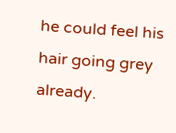he could feel his hair going grey already.